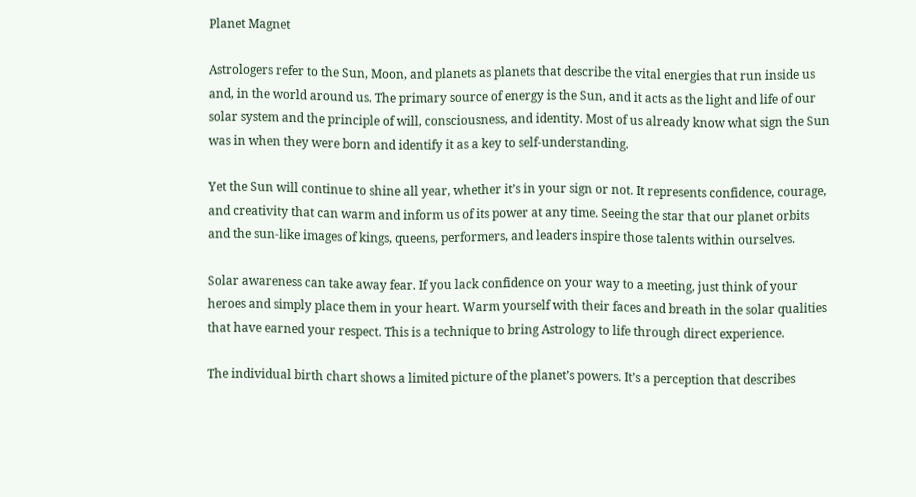Planet Magnet

Astrologers refer to the Sun, Moon, and planets as planets that describe the vital energies that run inside us and, in the world around us. The primary source of energy is the Sun, and it acts as the light and life of our solar system and the principle of will, consciousness, and identity. Most of us already know what sign the Sun was in when they were born and identify it as a key to self-understanding.

Yet the Sun will continue to shine all year, whether it’s in your sign or not. It represents confidence, courage, and creativity that can warm and inform us of its power at any time. Seeing the star that our planet orbits and the sun-like images of kings, queens, performers, and leaders inspire those talents within ourselves.

Solar awareness can take away fear. If you lack confidence on your way to a meeting, just think of your heroes and simply place them in your heart. Warm yourself with their faces and breath in the solar qualities that have earned your respect. This is a technique to bring Astrology to life through direct experience.

The individual birth chart shows a limited picture of the planet’s powers. It’s a perception that describes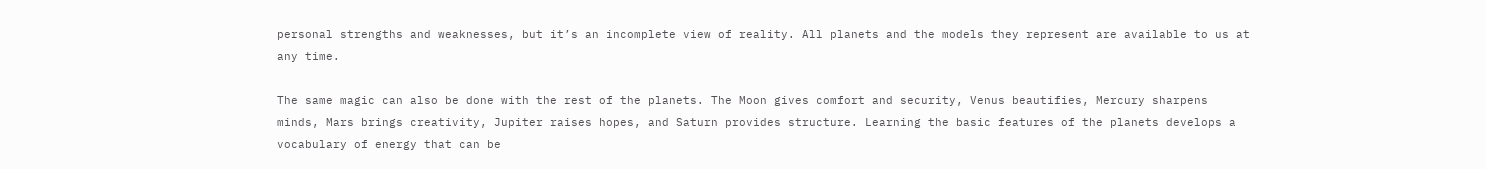personal strengths and weaknesses, but it’s an incomplete view of reality. All planets and the models they represent are available to us at any time.

The same magic can also be done with the rest of the planets. The Moon gives comfort and security, Venus beautifies, Mercury sharpens minds, Mars brings creativity, Jupiter raises hopes, and Saturn provides structure. Learning the basic features of the planets develops a vocabulary of energy that can be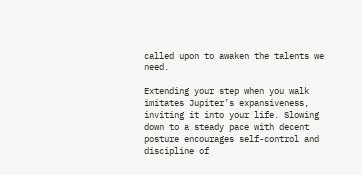called upon to awaken the talents we need.

Extending your step when you walk imitates Jupiter’s expansiveness, inviting it into your life. Slowing down to a steady pace with decent posture encourages self-control and discipline of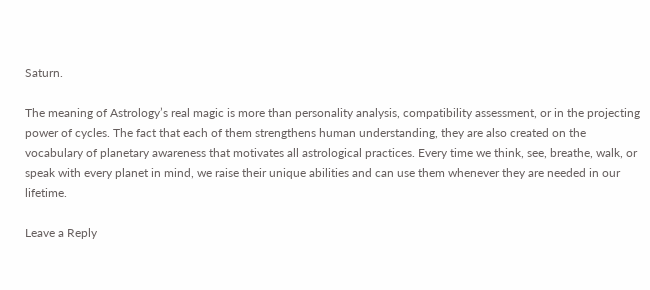Saturn.

The meaning of Astrology’s real magic is more than personality analysis, compatibility assessment, or in the projecting power of cycles. The fact that each of them strengthens human understanding, they are also created on the vocabulary of planetary awareness that motivates all astrological practices. Every time we think, see, breathe, walk, or speak with every planet in mind, we raise their unique abilities and can use them whenever they are needed in our lifetime.

Leave a Reply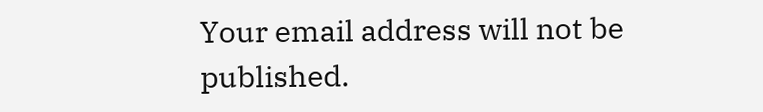Your email address will not be published.